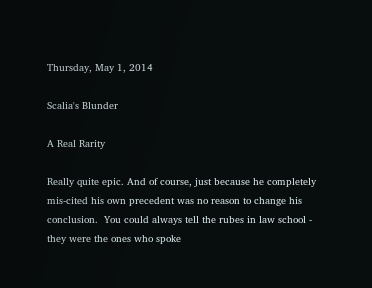Thursday, May 1, 2014

Scalia's Blunder

A Real Rarity

Really quite epic. And of course, just because he completely mis-cited his own precedent was no reason to change his conclusion.  You could always tell the rubes in law school - they were the ones who spoke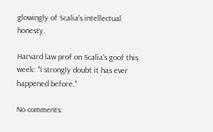glowingly of Scalia's intellectual honesty.

Harvard law prof on Scalia's goof this week: "I strongly doubt it has ever happened before."

No comments: